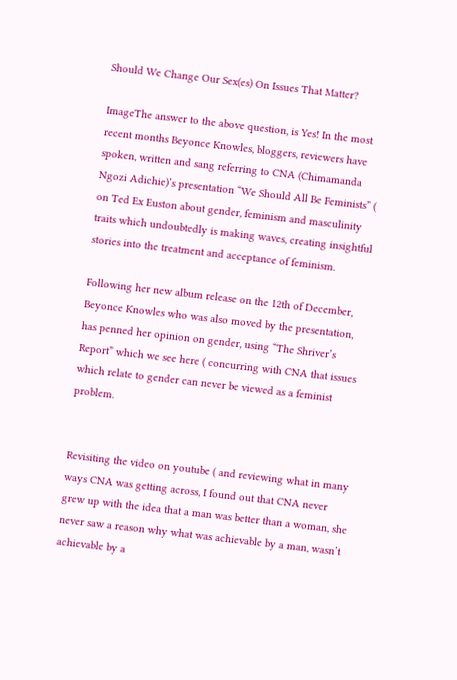Should We Change Our Sex(es) On Issues That Matter?

ImageThe answer to the above question, is Yes! In the most recent months Beyonce Knowles, bloggers, reviewers have spoken, written and sang referring to CNA (Chimamanda Ngozi Adichie)’s presentation “We Should All Be Feminists” ( on Ted Ex Euston about gender, feminism and masculinity traits which undoubtedly is making waves, creating insightful stories into the treatment and acceptance of feminism.

Following her new album release on the 12th of December, Beyonce Knowles who was also moved by the presentation, has penned her opinion on gender, using “The Shriver’s Report” which we see here ( concurring with CNA that issues which relate to gender can never be viewed as a feminist problem.


Revisiting the video on youtube ( and reviewing what in many ways CNA was getting across, I found out that CNA never grew up with the idea that a man was better than a woman, she never saw a reason why what was achievable by a man, wasn’t achievable by a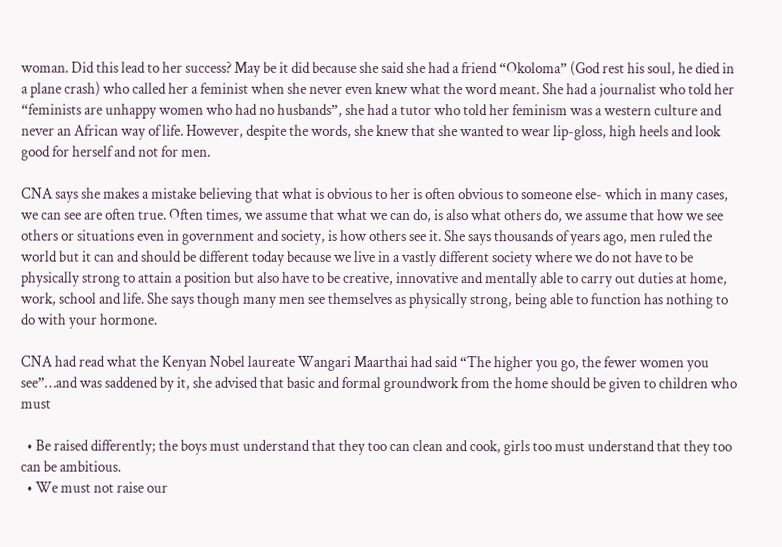woman. Did this lead to her success? May be it did because she said she had a friend “Okoloma” (God rest his soul, he died in a plane crash) who called her a feminist when she never even knew what the word meant. She had a journalist who told her “feminists are unhappy women who had no husbands”, she had a tutor who told her feminism was a western culture and never an African way of life. However, despite the words, she knew that she wanted to wear lip-gloss, high heels and look good for herself and not for men.

CNA says she makes a mistake believing that what is obvious to her is often obvious to someone else- which in many cases, we can see are often true. Often times, we assume that what we can do, is also what others do, we assume that how we see others or situations even in government and society, is how others see it. She says thousands of years ago, men ruled the world but it can and should be different today because we live in a vastly different society where we do not have to be physically strong to attain a position but also have to be creative, innovative and mentally able to carry out duties at home, work, school and life. She says though many men see themselves as physically strong, being able to function has nothing to do with your hormone.

CNA had read what the Kenyan Nobel laureate Wangari Maarthai had said “The higher you go, the fewer women you see”…and was saddened by it, she advised that basic and formal groundwork from the home should be given to children who must

  • Be raised differently; the boys must understand that they too can clean and cook, girls too must understand that they too can be ambitious.
  • We must not raise our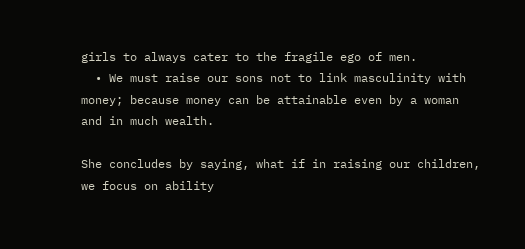girls to always cater to the fragile ego of men.
  • We must raise our sons not to link masculinity with money; because money can be attainable even by a woman and in much wealth.

She concludes by saying, what if in raising our children, we focus on ability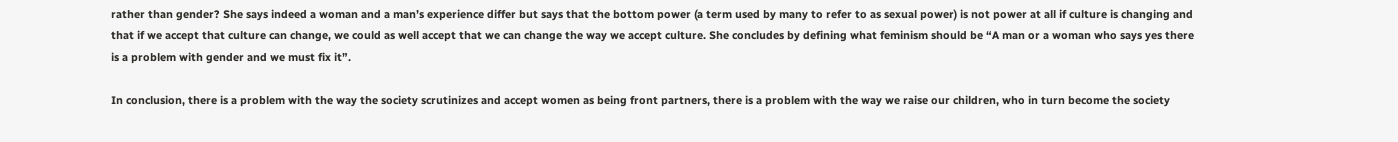rather than gender? She says indeed a woman and a man’s experience differ but says that the bottom power (a term used by many to refer to as sexual power) is not power at all if culture is changing and that if we accept that culture can change, we could as well accept that we can change the way we accept culture. She concludes by defining what feminism should be “A man or a woman who says yes there is a problem with gender and we must fix it”.

In conclusion, there is a problem with the way the society scrutinizes and accept women as being front partners, there is a problem with the way we raise our children, who in turn become the society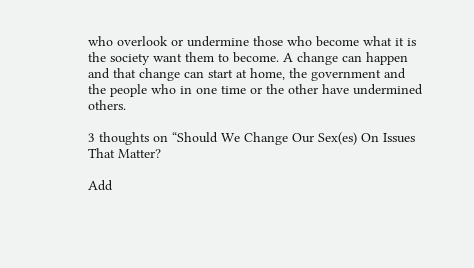who overlook or undermine those who become what it is the society want them to become. A change can happen and that change can start at home, the government and the people who in one time or the other have undermined others.

3 thoughts on “Should We Change Our Sex(es) On Issues That Matter?

Add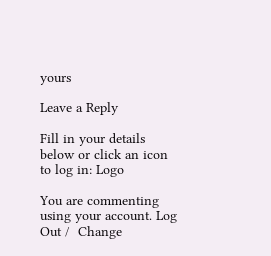yours

Leave a Reply

Fill in your details below or click an icon to log in: Logo

You are commenting using your account. Log Out /  Change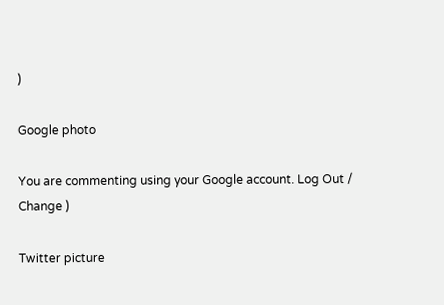)

Google photo

You are commenting using your Google account. Log Out /  Change )

Twitter picture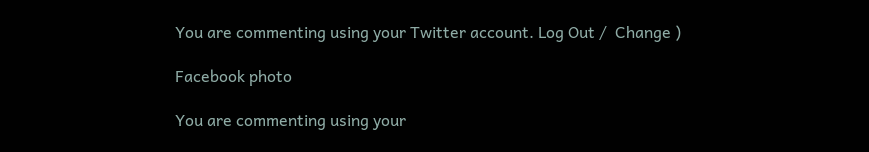You are commenting using your Twitter account. Log Out /  Change )

Facebook photo

You are commenting using your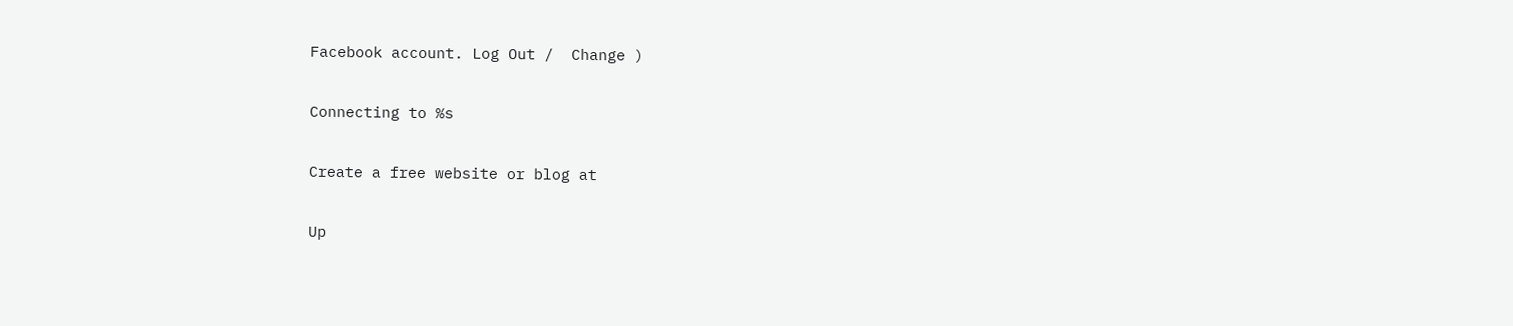Facebook account. Log Out /  Change )

Connecting to %s

Create a free website or blog at

Up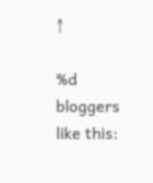↑

%d bloggers like this: